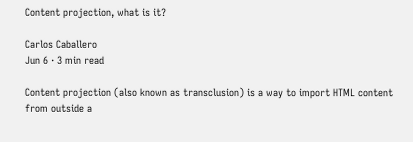Content projection, what is it?

Carlos Caballero
Jun 6 · 3 min read

Content projection (also known as transclusion) is a way to import HTML content from outside a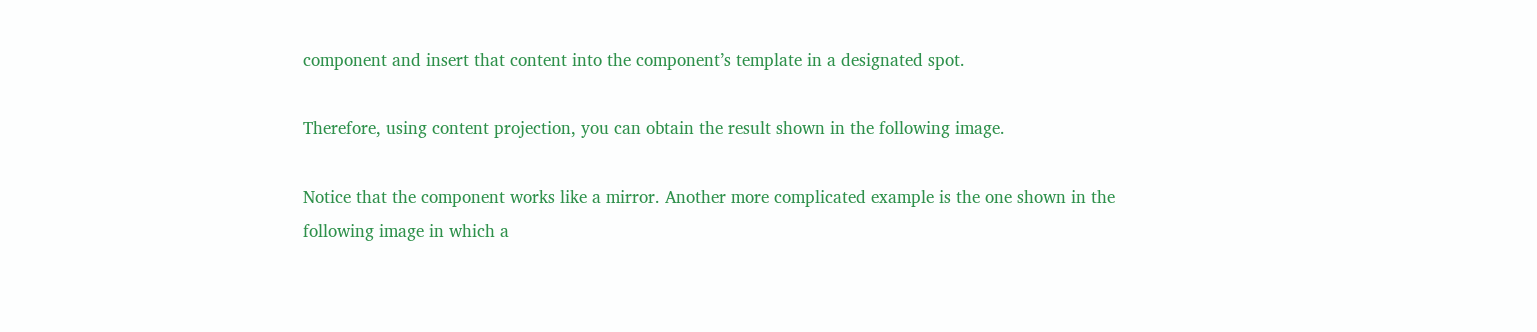component and insert that content into the component’s template in a designated spot.

Therefore, using content projection, you can obtain the result shown in the following image.

Notice that the component works like a mirror. Another more complicated example is the one shown in the following image in which a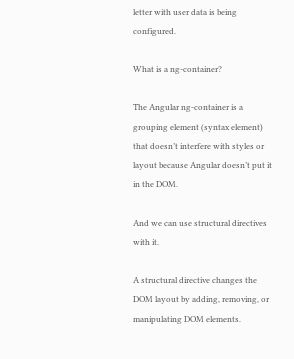letter with user data is being configured.

What is a ng-container?

The Angular ng-container is a grouping element (syntax element) that doesn’t interfere with styles or layout because Angular doesn’t put it in the DOM.

And we can use structural directives with it.

A structural directive changes the DOM layout by adding, removing, or manipulating DOM elements.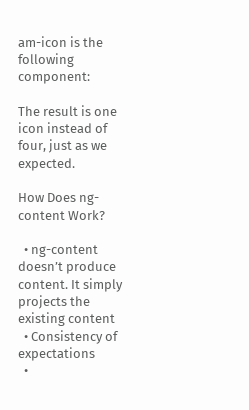am-icon is the following component:

The result is one icon instead of four, just as we expected.

How Does ng-content Work?

  • ng-content doesn’t produce content. It simply projects the existing content
  • Consistency of expectations
  •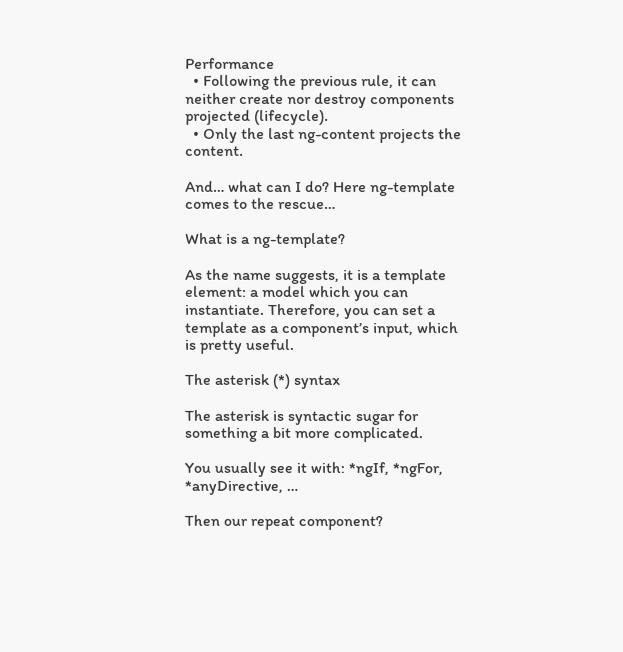Performance
  • Following the previous rule, it can neither create nor destroy components projected (lifecycle).
  • Only the last ng-content projects the content.

And… what can I do? Here ng-template comes to the rescue…

What is a ng-template?

As the name suggests, it is a template element: a model which you can instantiate. Therefore, you can set a template as a component’s input, which is pretty useful.

The asterisk (*) syntax

The asterisk is syntactic sugar for something a bit more complicated.

You usually see it with: *ngIf, *ngFor, *anyDirective, …

Then our repeat component?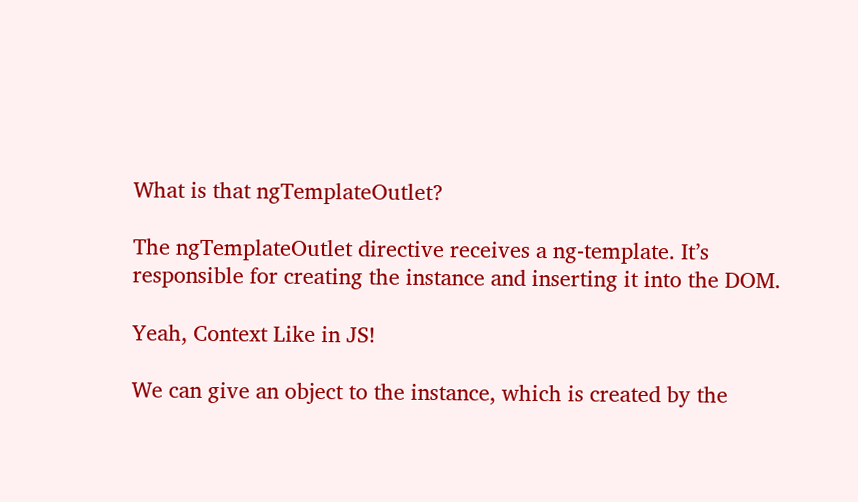What is that ngTemplateOutlet?

The ngTemplateOutlet directive receives a ng-template. It’s responsible for creating the instance and inserting it into the DOM.

Yeah, Context Like in JS!

We can give an object to the instance, which is created by the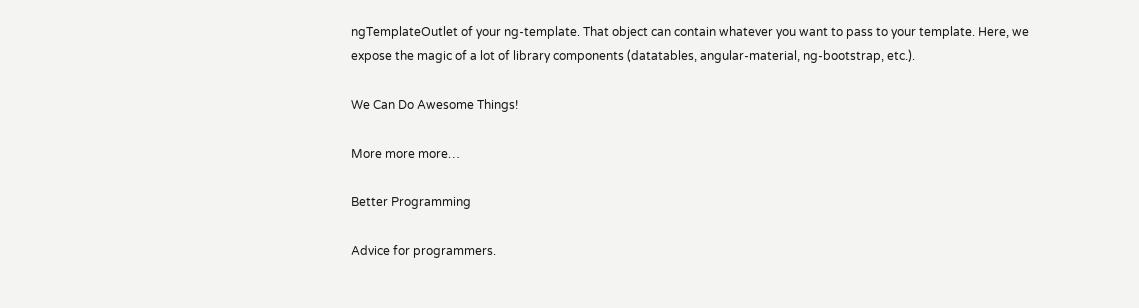ngTemplateOutlet of your ng-template. That object can contain whatever you want to pass to your template. Here, we expose the magic of a lot of library components (datatables, angular-material, ng-bootstrap, etc.).

We Can Do Awesome Things!

More more more…

Better Programming

Advice for programmers.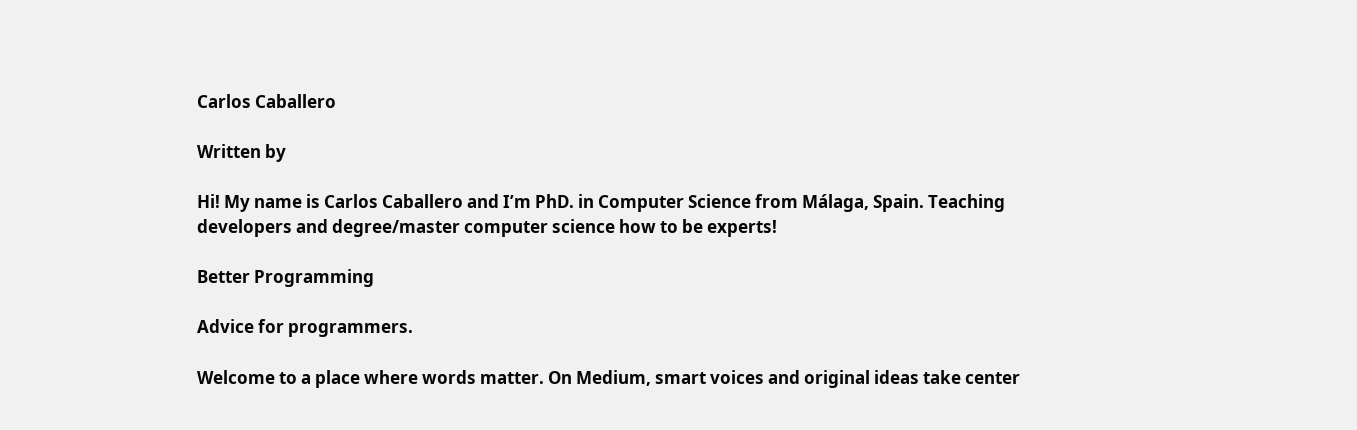Carlos Caballero

Written by

Hi! My name is Carlos Caballero and I’m PhD. in Computer Science from Málaga, Spain. Teaching developers and degree/master computer science how to be experts!

Better Programming

Advice for programmers.

Welcome to a place where words matter. On Medium, smart voices and original ideas take center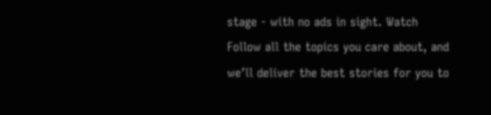stage - with no ads in sight. Watch
Follow all the topics you care about, and we’ll deliver the best stories for you to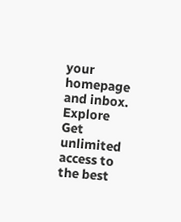your homepage and inbox. Explore
Get unlimited access to the best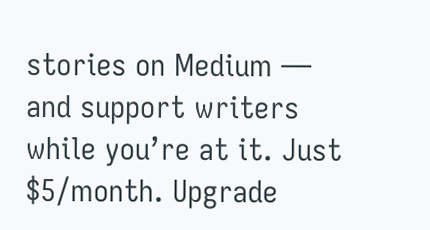stories on Medium — and support writers while you’re at it. Just $5/month. Upgrade